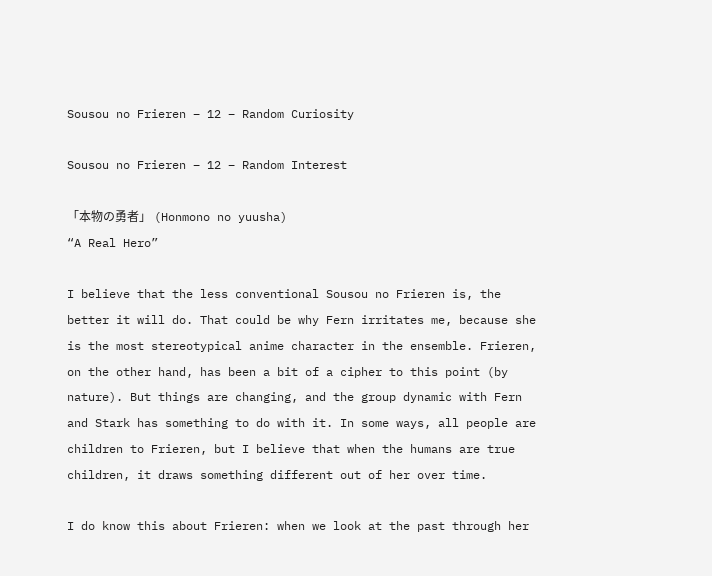Sousou no Frieren – 12 – Random Curiosity

Sousou no Frieren – 12 – Random Interest

「本物の勇者」 (Honmono no yuusha)
“A Real Hero”

I believe that the less conventional Sousou no Frieren is, the better it will do. That could be why Fern irritates me, because she is the most stereotypical anime character in the ensemble. Frieren, on the other hand, has been a bit of a cipher to this point (by nature). But things are changing, and the group dynamic with Fern and Stark has something to do with it. In some ways, all people are children to Frieren, but I believe that when the humans are true children, it draws something different out of her over time.

I do know this about Frieren: when we look at the past through her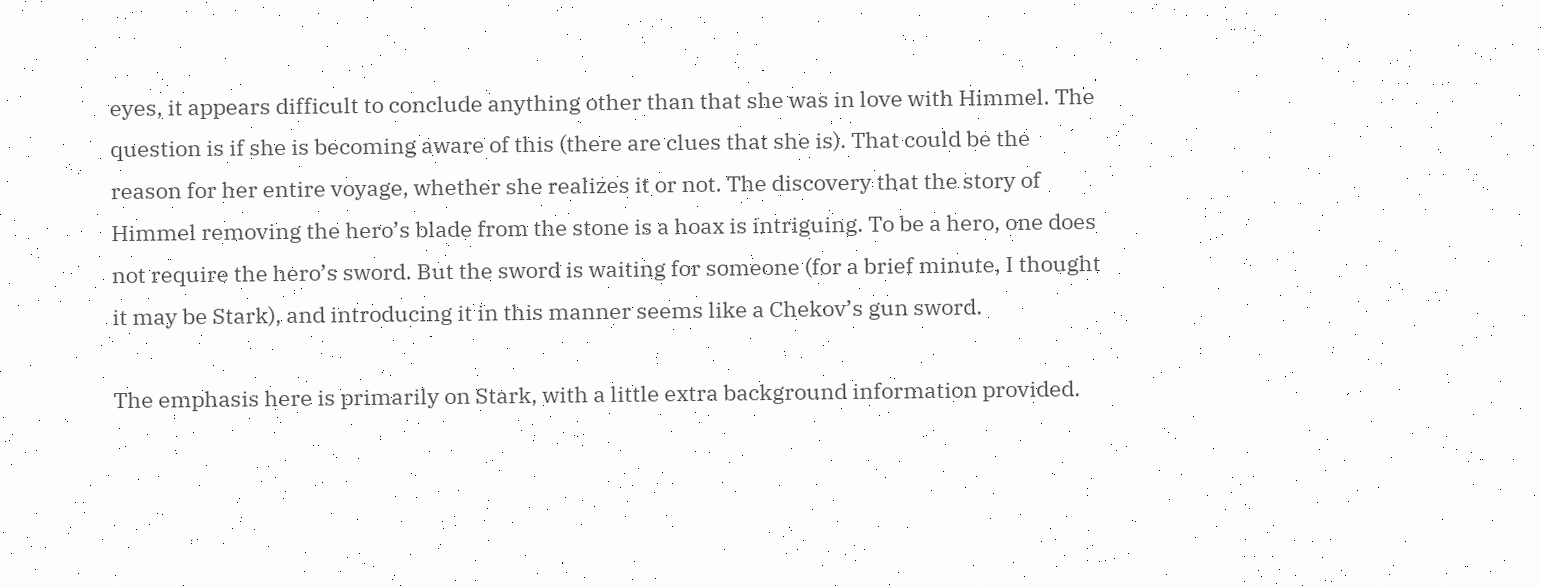eyes, it appears difficult to conclude anything other than that she was in love with Himmel. The question is if she is becoming aware of this (there are clues that she is). That could be the reason for her entire voyage, whether she realizes it or not. The discovery that the story of Himmel removing the hero’s blade from the stone is a hoax is intriguing. To be a hero, one does not require the hero’s sword. But the sword is waiting for someone (for a brief minute, I thought it may be Stark), and introducing it in this manner seems like a Chekov’s gun sword.

The emphasis here is primarily on Stark, with a little extra background information provided.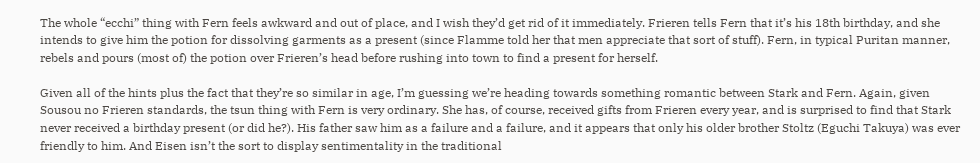The whole “ecchi” thing with Fern feels awkward and out of place, and I wish they’d get rid of it immediately. Frieren tells Fern that it’s his 18th birthday, and she intends to give him the potion for dissolving garments as a present (since Flamme told her that men appreciate that sort of stuff). Fern, in typical Puritan manner, rebels and pours (most of) the potion over Frieren’s head before rushing into town to find a present for herself.

Given all of the hints plus the fact that they’re so similar in age, I’m guessing we’re heading towards something romantic between Stark and Fern. Again, given Sousou no Frieren standards, the tsun thing with Fern is very ordinary. She has, of course, received gifts from Frieren every year, and is surprised to find that Stark never received a birthday present (or did he?). His father saw him as a failure and a failure, and it appears that only his older brother Stoltz (Eguchi Takuya) was ever friendly to him. And Eisen isn’t the sort to display sentimentality in the traditional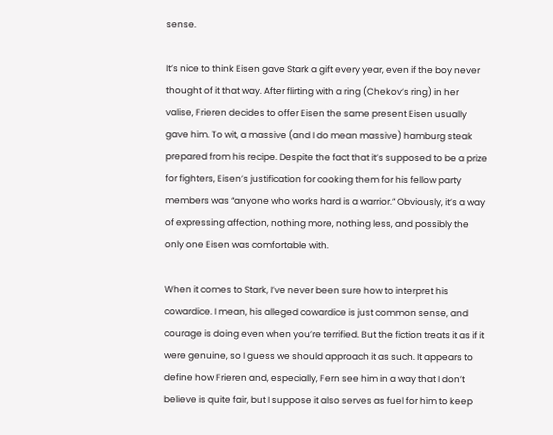sense.

It’s nice to think Eisen gave Stark a gift every year, even if the boy never thought of it that way. After flirting with a ring (Chekov’s ring) in her valise, Frieren decides to offer Eisen the same present Eisen usually gave him. To wit, a massive (and I do mean massive) hamburg steak prepared from his recipe. Despite the fact that it’s supposed to be a prize for fighters, Eisen’s justification for cooking them for his fellow party members was “anyone who works hard is a warrior.” Obviously, it’s a way of expressing affection, nothing more, nothing less, and possibly the only one Eisen was comfortable with.

When it comes to Stark, I’ve never been sure how to interpret his cowardice. I mean, his alleged cowardice is just common sense, and courage is doing even when you’re terrified. But the fiction treats it as if it were genuine, so I guess we should approach it as such. It appears to define how Frieren and, especially, Fern see him in a way that I don’t believe is quite fair, but I suppose it also serves as fuel for him to keep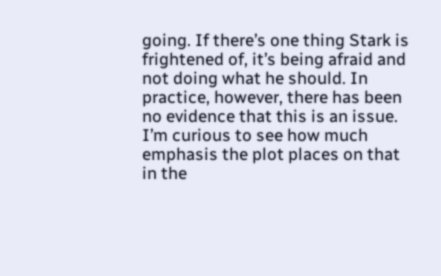going. If there’s one thing Stark is frightened of, it’s being afraid and not doing what he should. In practice, however, there has been no evidence that this is an issue. I’m curious to see how much emphasis the plot places on that in the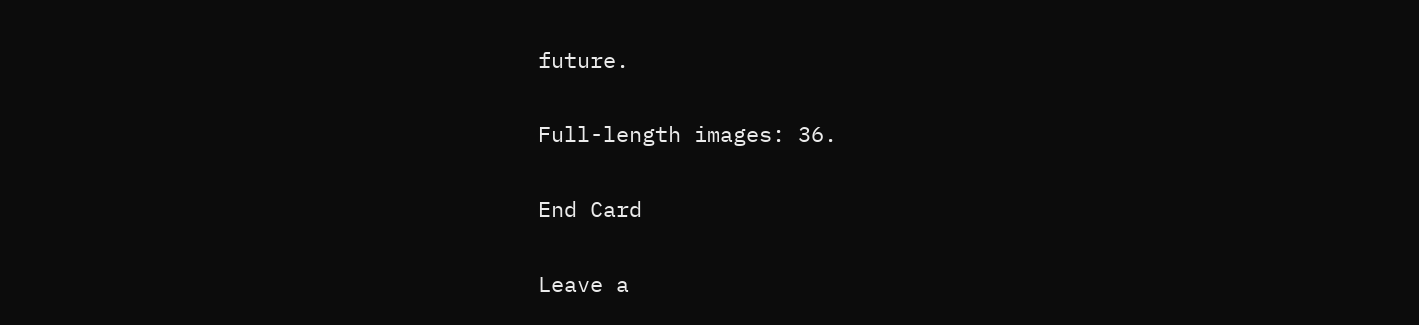future.

Full-length images: 36.

End Card

Leave a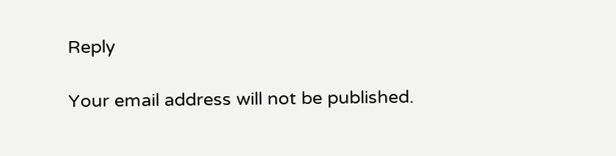Reply

Your email address will not be published.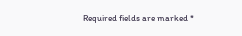Required fields are marked *